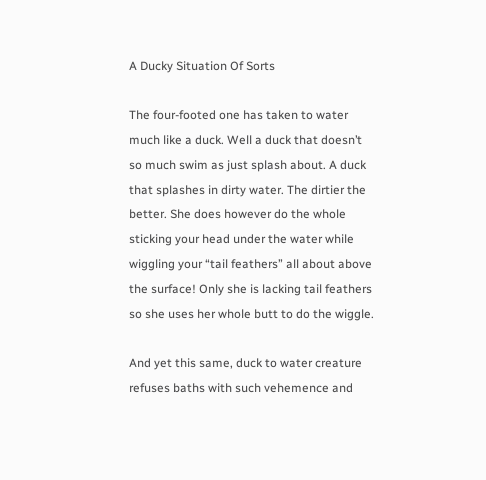A Ducky Situation Of Sorts

The four-footed one has taken to water much like a duck. Well a duck that doesn’t so much swim as just splash about. A duck that splashes in dirty water. The dirtier the better. She does however do the whole sticking your head under the water while wiggling your “tail feathers” all about above the surface! Only she is lacking tail feathers so she uses her whole butt to do the wiggle.

And yet this same, duck to water creature refuses baths with such vehemence and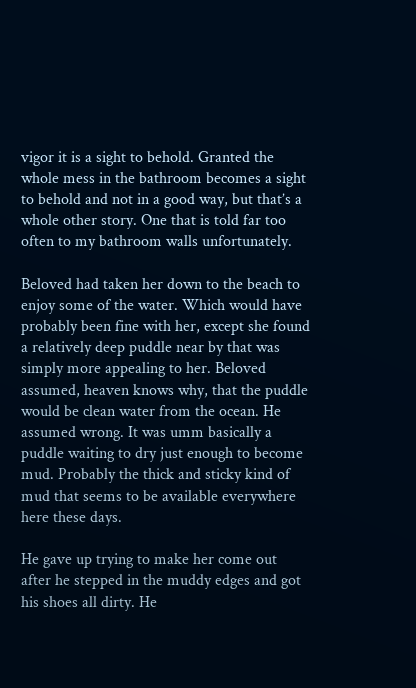vigor it is a sight to behold. Granted the whole mess in the bathroom becomes a sight to behold and not in a good way, but that’s a whole other story. One that is told far too often to my bathroom walls unfortunately.

Beloved had taken her down to the beach to enjoy some of the water. Which would have probably been fine with her, except she found a relatively deep puddle near by that was simply more appealing to her. Beloved assumed, heaven knows why, that the puddle would be clean water from the ocean. He assumed wrong. It was umm basically a puddle waiting to dry just enough to become mud. Probably the thick and sticky kind of mud that seems to be available everywhere here these days.

He gave up trying to make her come out after he stepped in the muddy edges and got his shoes all dirty. He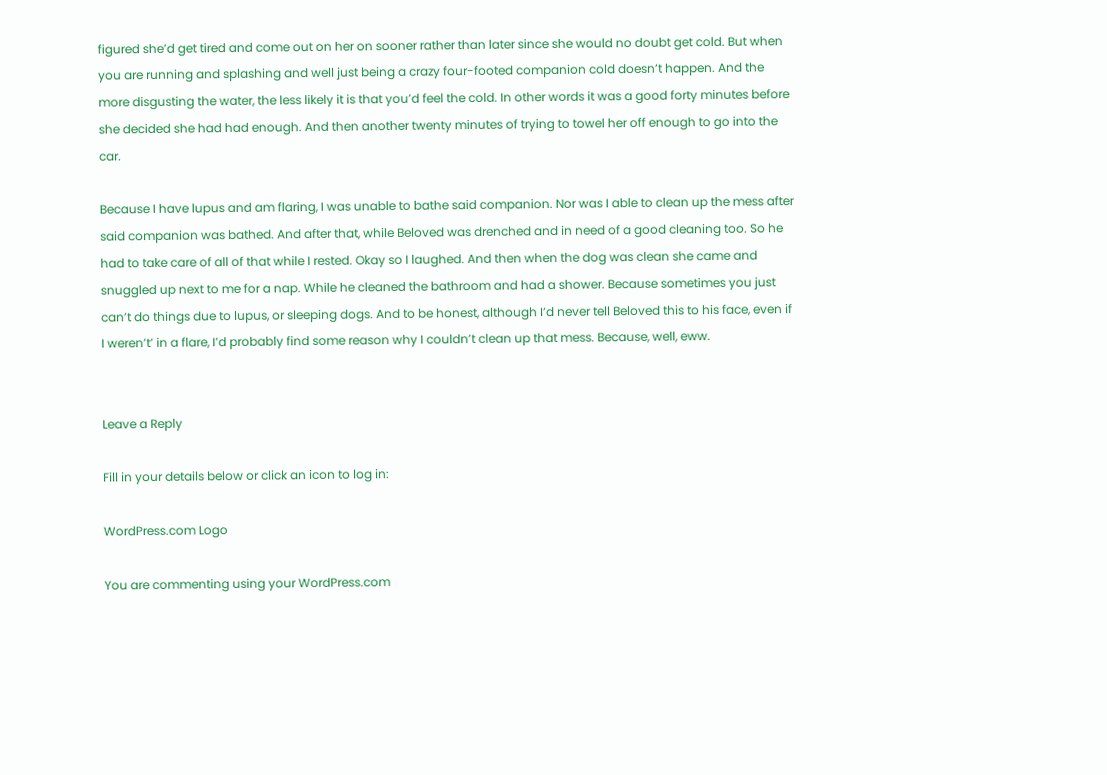figured she’d get tired and come out on her on sooner rather than later since she would no doubt get cold. But when you are running and splashing and well just being a crazy four-footed companion cold doesn’t happen. And the more disgusting the water, the less likely it is that you’d feel the cold. In other words it was a good forty minutes before she decided she had had enough. And then another twenty minutes of trying to towel her off enough to go into the car.

Because I have lupus and am flaring, I was unable to bathe said companion. Nor was I able to clean up the mess after said companion was bathed. And after that, while Beloved was drenched and in need of a good cleaning too. So he had to take care of all of that while I rested. Okay so I laughed. And then when the dog was clean she came and snuggled up next to me for a nap. While he cleaned the bathroom and had a shower. Because sometimes you just can’t do things due to lupus, or sleeping dogs. And to be honest, although I’d never tell Beloved this to his face, even if I weren’t’ in a flare, I’d probably find some reason why I couldn’t clean up that mess. Because, well, eww.


Leave a Reply

Fill in your details below or click an icon to log in:

WordPress.com Logo

You are commenting using your WordPress.com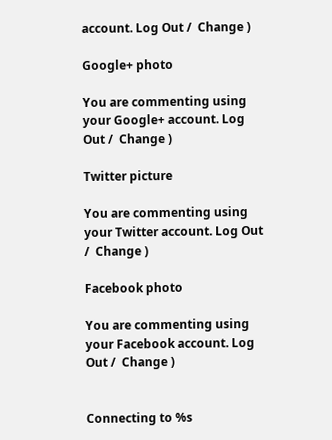account. Log Out /  Change )

Google+ photo

You are commenting using your Google+ account. Log Out /  Change )

Twitter picture

You are commenting using your Twitter account. Log Out /  Change )

Facebook photo

You are commenting using your Facebook account. Log Out /  Change )


Connecting to %s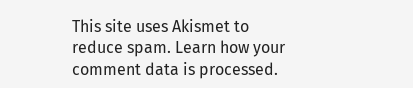This site uses Akismet to reduce spam. Learn how your comment data is processed.